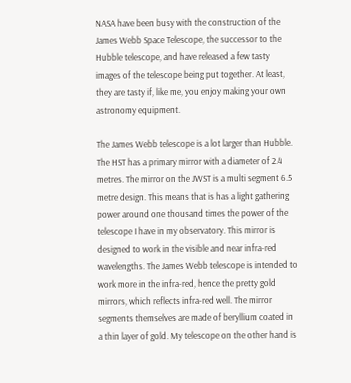NASA have been busy with the construction of the James Webb Space Telescope, the successor to the Hubble telescope, and have released a few tasty images of the telescope being put together. At least, they are tasty if, like me, you enjoy making your own astronomy equipment.

The James Webb telescope is a lot larger than Hubble. The HST has a primary mirror with a diameter of 2.4 metres. The mirror on the JWST is a multi segment 6.5 metre design. This means that is has a light gathering power around one thousand times the power of the telescope I have in my observatory. This mirror is designed to work in the visible and near infra-red wavelengths. The James Webb telescope is intended to work more in the infra-red, hence the pretty gold mirrors, which reflects infra-red well. The mirror segments themselves are made of beryllium coated in a thin layer of gold. My telescope on the other hand is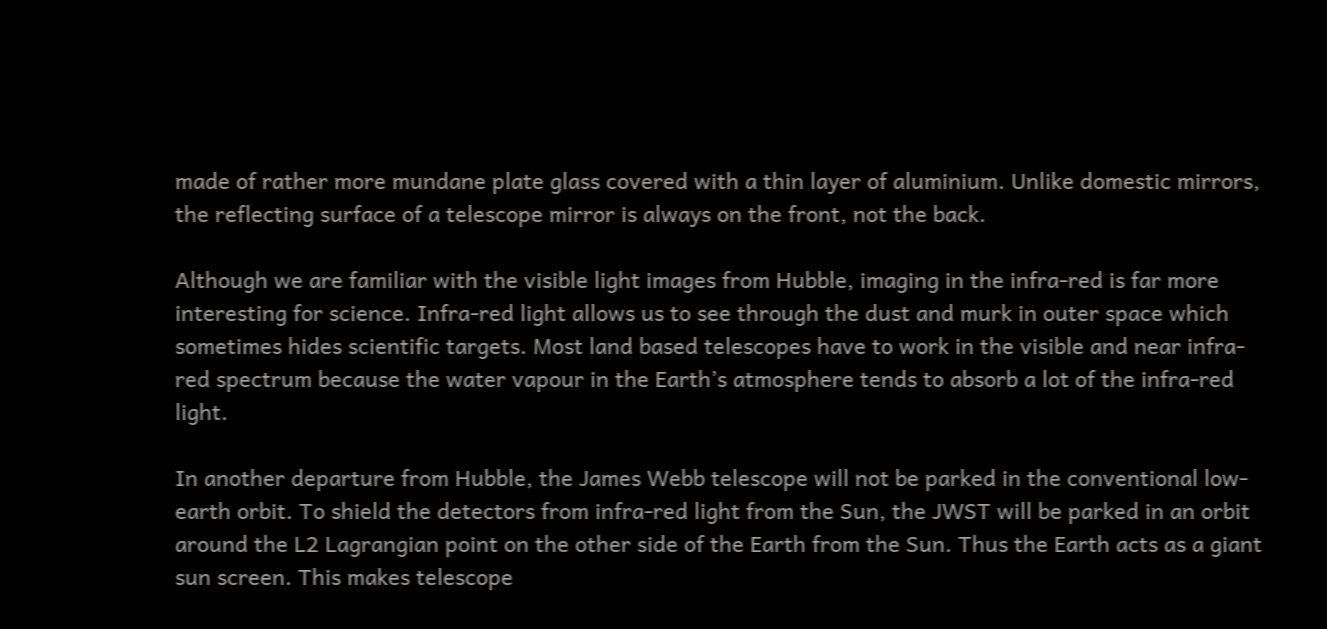made of rather more mundane plate glass covered with a thin layer of aluminium. Unlike domestic mirrors, the reflecting surface of a telescope mirror is always on the front, not the back.

Although we are familiar with the visible light images from Hubble, imaging in the infra-red is far more interesting for science. Infra-red light allows us to see through the dust and murk in outer space which sometimes hides scientific targets. Most land based telescopes have to work in the visible and near infra-red spectrum because the water vapour in the Earth’s atmosphere tends to absorb a lot of the infra-red light.

In another departure from Hubble, the James Webb telescope will not be parked in the conventional low-earth orbit. To shield the detectors from infra-red light from the Sun, the JWST will be parked in an orbit around the L2 Lagrangian point on the other side of the Earth from the Sun. Thus the Earth acts as a giant sun screen. This makes telescope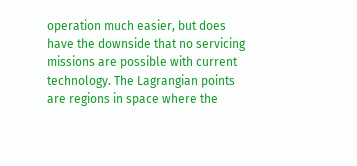operation much easier, but does have the downside that no servicing missions are possible with current technology. The Lagrangian points are regions in space where the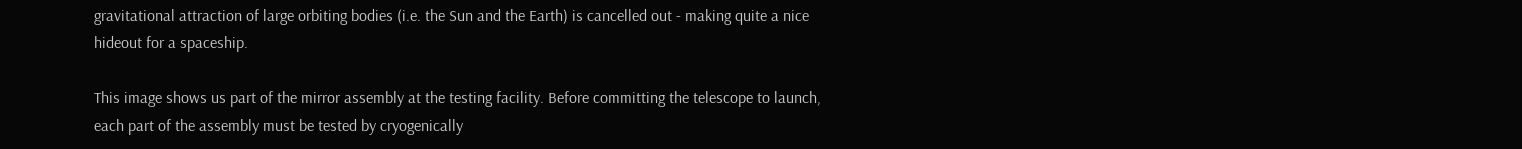gravitational attraction of large orbiting bodies (i.e. the Sun and the Earth) is cancelled out - making quite a nice hideout for a spaceship.

This image shows us part of the mirror assembly at the testing facility. Before committing the telescope to launch, each part of the assembly must be tested by cryogenically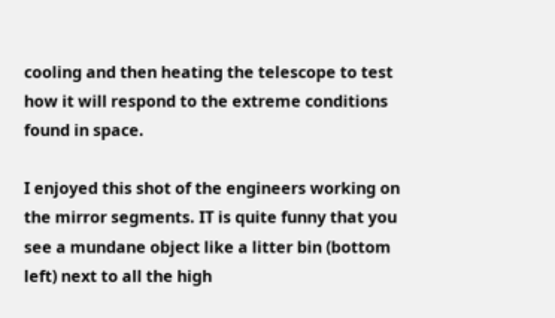cooling and then heating the telescope to test how it will respond to the extreme conditions found in space.

I enjoyed this shot of the engineers working on the mirror segments. IT is quite funny that you see a mundane object like a litter bin (bottom left) next to all the high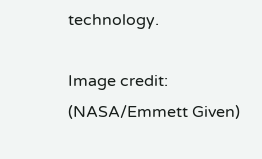technology.

Image credit: (NASA/Emmett Given)